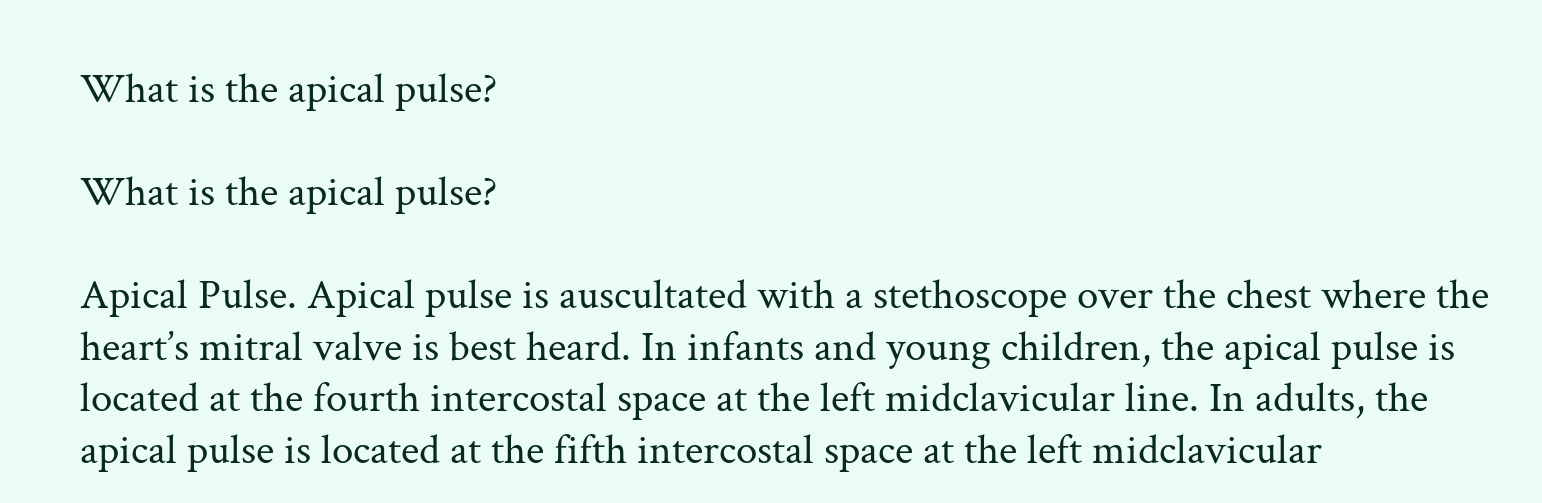What is the apical pulse?

What is the apical pulse?

Apical Pulse. Apical pulse is auscultated with a stethoscope over the chest where the heart’s mitral valve is best heard. In infants and young children, the apical pulse is located at the fourth intercostal space at the left midclavicular line. In adults, the apical pulse is located at the fifth intercostal space at the left midclavicular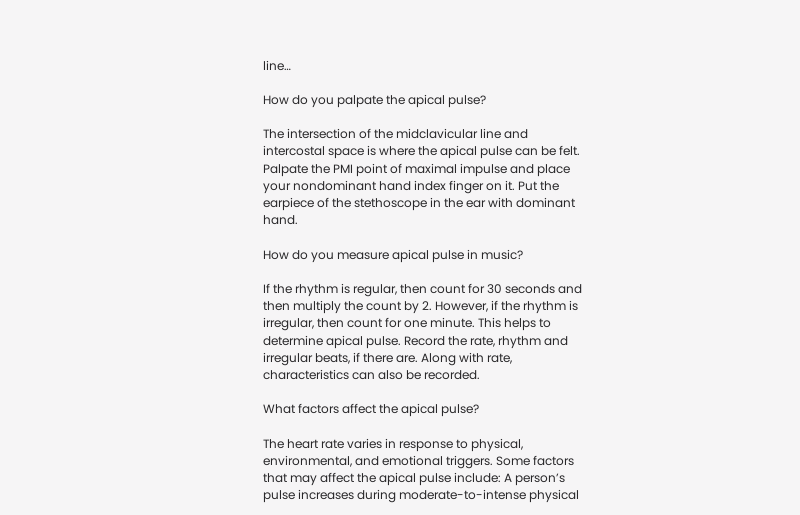line…

How do you palpate the apical pulse?

The intersection of the midclavicular line and intercostal space is where the apical pulse can be felt. Palpate the PMI point of maximal impulse and place your nondominant hand index finger on it. Put the earpiece of the stethoscope in the ear with dominant hand.

How do you measure apical pulse in music?

If the rhythm is regular, then count for 30 seconds and then multiply the count by 2. However, if the rhythm is irregular, then count for one minute. This helps to determine apical pulse. Record the rate, rhythm and irregular beats, if there are. Along with rate, characteristics can also be recorded.

What factors affect the apical pulse?

The heart rate varies in response to physical, environmental, and emotional triggers. Some factors that may affect the apical pulse include: A person’s pulse increases during moderate-to-intense physical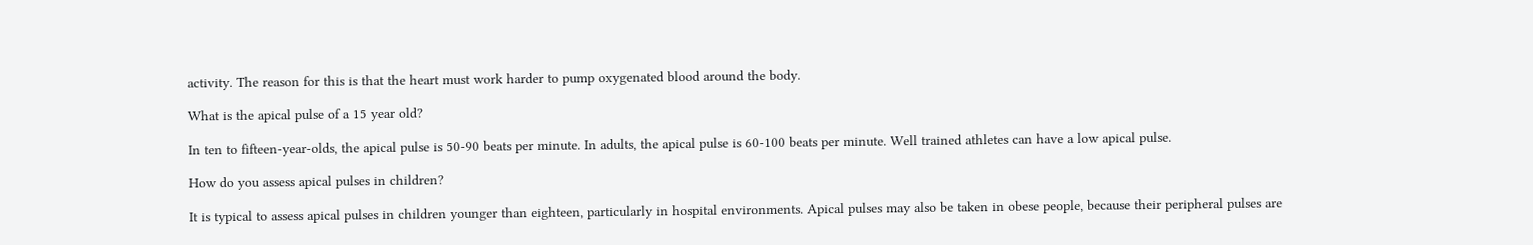activity. The reason for this is that the heart must work harder to pump oxygenated blood around the body.

What is the apical pulse of a 15 year old?

In ten to fifteen-year-olds, the apical pulse is 50-90 beats per minute. In adults, the apical pulse is 60-100 beats per minute. Well trained athletes can have a low apical pulse.

How do you assess apical pulses in children?

It is typical to assess apical pulses in children younger than eighteen, particularly in hospital environments. Apical pulses may also be taken in obese people, because their peripheral pulses are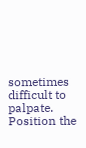sometimes difficult to palpate. Position the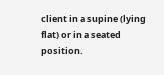client in a supine (lying flat) or in a seated position.